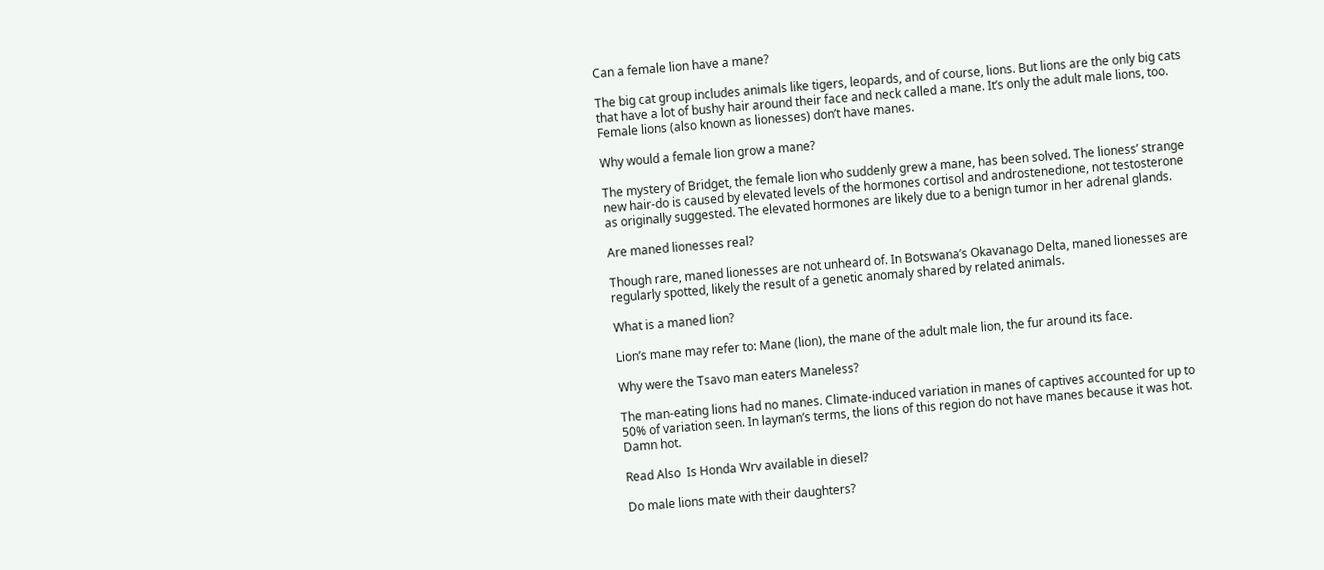Can a female lion have a mane?

The big cat group includes animals like tigers, leopards, and of course, lions. But lions are the only big cats that have a lot of bushy hair around their face and neck called a mane. It’s only the adult male lions, too. Female lions (also known as lionesses) don’t have manes.

Why would a female lion grow a mane?

The mystery of Bridget, the female lion who suddenly grew a mane, has been solved. The lioness’ strange new hair-do is caused by elevated levels of the hormones cortisol and androstenedione, not testosterone as originally suggested. The elevated hormones are likely due to a benign tumor in her adrenal glands.

Are maned lionesses real?

Though rare, maned lionesses are not unheard of. In Botswana’s Okavanago Delta, maned lionesses are regularly spotted, likely the result of a genetic anomaly shared by related animals.

What is a maned lion?

Lion’s mane may refer to: Mane (lion), the mane of the adult male lion, the fur around its face.

Why were the Tsavo man eaters Maneless?

The man-eating lions had no manes. Climate-induced variation in manes of captives accounted for up to 50% of variation seen. In layman’s terms, the lions of this region do not have manes because it was hot. Damn hot.

Read Also  Is Honda Wrv available in diesel?

Do male lions mate with their daughters?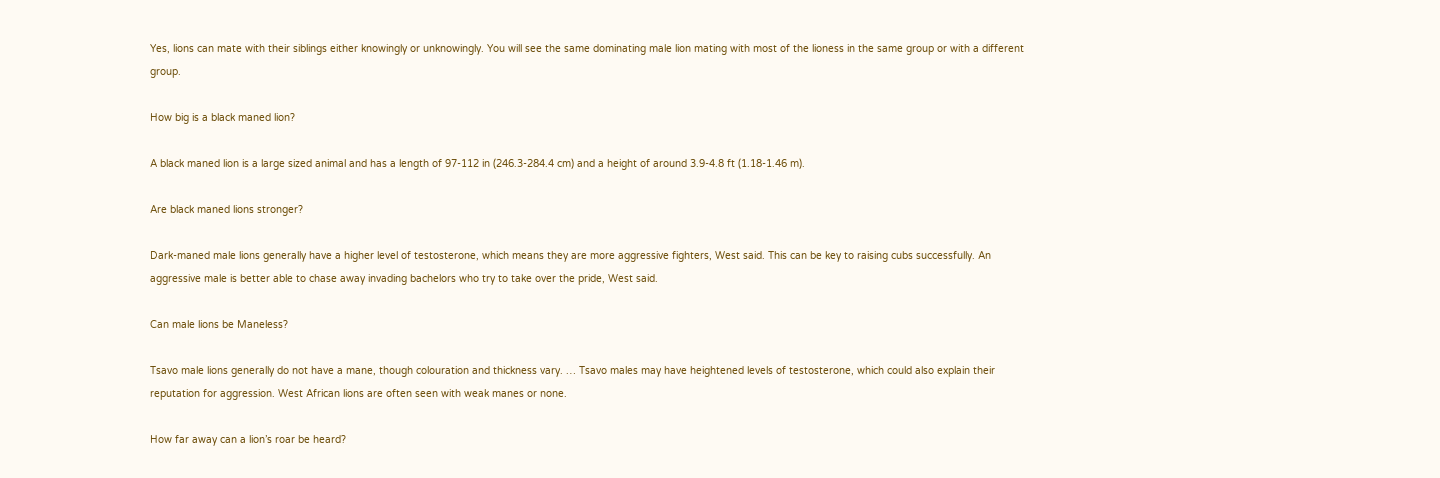Yes, lions can mate with their siblings either knowingly or unknowingly. You will see the same dominating male lion mating with most of the lioness in the same group or with a different group.

How big is a black maned lion?

A black maned lion is a large sized animal and has a length of 97-112 in (246.3-284.4 cm) and a height of around 3.9-4.8 ft (1.18-1.46 m).

Are black maned lions stronger?

Dark-maned male lions generally have a higher level of testosterone, which means they are more aggressive fighters, West said. This can be key to raising cubs successfully. An aggressive male is better able to chase away invading bachelors who try to take over the pride, West said.

Can male lions be Maneless?

Tsavo male lions generally do not have a mane, though colouration and thickness vary. … Tsavo males may have heightened levels of testosterone, which could also explain their reputation for aggression. West African lions are often seen with weak manes or none.

How far away can a lion’s roar be heard?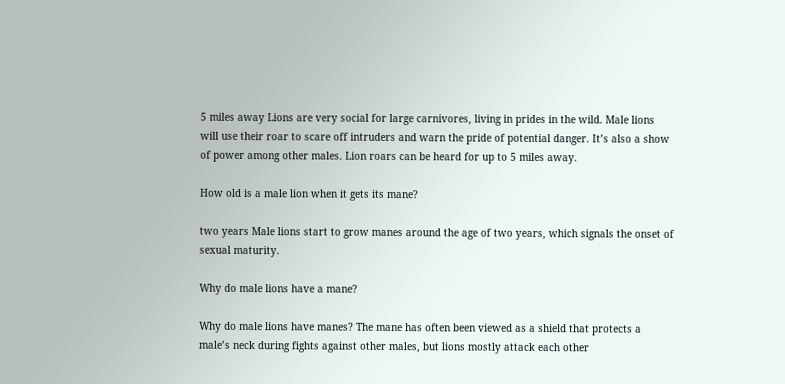5 miles away Lions are very social for large carnivores, living in prides in the wild. Male lions will use their roar to scare off intruders and warn the pride of potential danger. It’s also a show of power among other males. Lion roars can be heard for up to 5 miles away.

How old is a male lion when it gets its mane?

two years Male lions start to grow manes around the age of two years, which signals the onset of sexual maturity.

Why do male lions have a mane?

Why do male lions have manes? The mane has often been viewed as a shield that protects a male’s neck during fights against other males, but lions mostly attack each other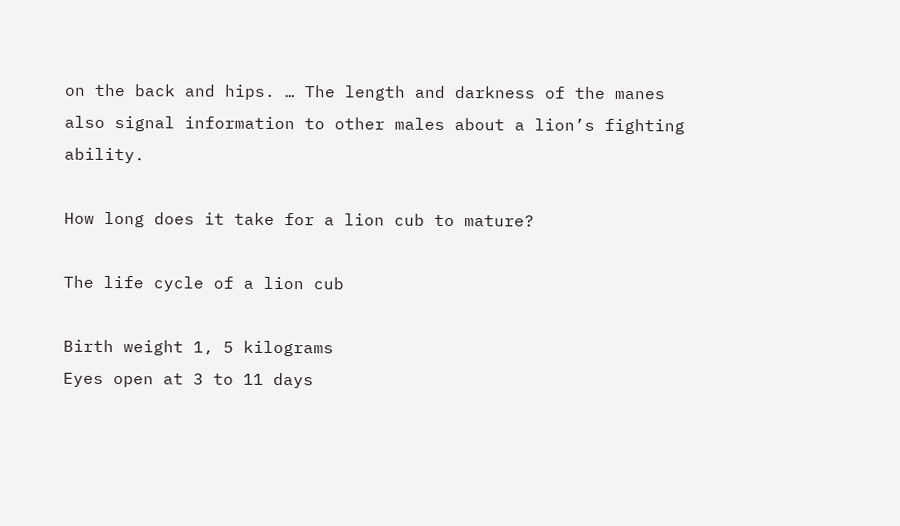on the back and hips. … The length and darkness of the manes also signal information to other males about a lion’s fighting ability.

How long does it take for a lion cub to mature?

The life cycle of a lion cub

Birth weight 1, 5 kilograms
Eyes open at 3 to 11 days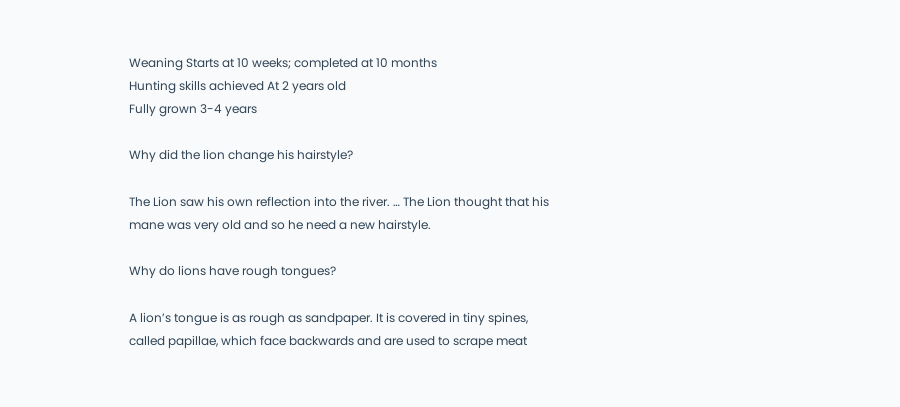Weaning Starts at 10 weeks; completed at 10 months
Hunting skills achieved At 2 years old
Fully grown 3-4 years

Why did the lion change his hairstyle?

The Lion saw his own reflection into the river. … The Lion thought that his mane was very old and so he need a new hairstyle.

Why do lions have rough tongues?

A lion’s tongue is as rough as sandpaper. It is covered in tiny spines, called papillae, which face backwards and are used to scrape meat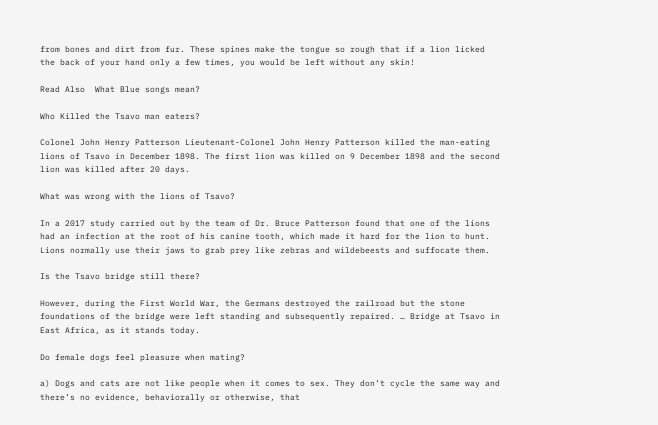from bones and dirt from fur. These spines make the tongue so rough that if a lion licked the back of your hand only a few times, you would be left without any skin!

Read Also  What Blue songs mean?

Who Killed the Tsavo man eaters?

Colonel John Henry Patterson Lieutenant-Colonel John Henry Patterson killed the man-eating lions of Tsavo in December 1898. The first lion was killed on 9 December 1898 and the second lion was killed after 20 days.

What was wrong with the lions of Tsavo?

In a 2017 study carried out by the team of Dr. Bruce Patterson found that one of the lions had an infection at the root of his canine tooth, which made it hard for the lion to hunt. Lions normally use their jaws to grab prey like zebras and wildebeests and suffocate them.

Is the Tsavo bridge still there?

However, during the First World War, the Germans destroyed the railroad but the stone foundations of the bridge were left standing and subsequently repaired. … Bridge at Tsavo in East Africa, as it stands today.

Do female dogs feel pleasure when mating?

a) Dogs and cats are not like people when it comes to sex. They don’t cycle the same way and there’s no evidence, behaviorally or otherwise, that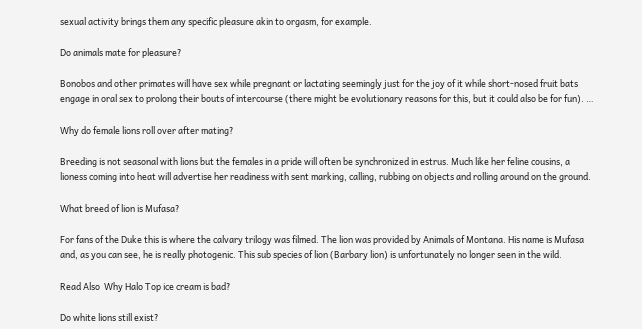sexual activity brings them any specific pleasure akin to orgasm, for example.

Do animals mate for pleasure?

Bonobos and other primates will have sex while pregnant or lactating seemingly just for the joy of it while short-nosed fruit bats engage in oral sex to prolong their bouts of intercourse (there might be evolutionary reasons for this, but it could also be for fun). …

Why do female lions roll over after mating?

Breeding is not seasonal with lions but the females in a pride will often be synchronized in estrus. Much like her feline cousins, a lioness coming into heat will advertise her readiness with sent marking, calling, rubbing on objects and rolling around on the ground.

What breed of lion is Mufasa?

For fans of the Duke this is where the calvary trilogy was filmed. The lion was provided by Animals of Montana. His name is Mufasa and, as you can see, he is really photogenic. This sub species of lion (Barbary lion) is unfortunately no longer seen in the wild.

Read Also  Why Halo Top ice cream is bad?

Do white lions still exist?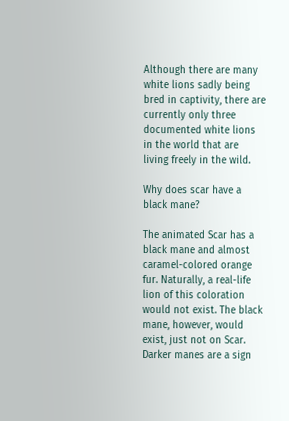Although there are many white lions sadly being bred in captivity, there are currently only three documented white lions in the world that are living freely in the wild.

Why does scar have a black mane?

The animated Scar has a black mane and almost caramel-colored orange fur. Naturally, a real-life lion of this coloration would not exist. The black mane, however, would exist, just not on Scar. Darker manes are a sign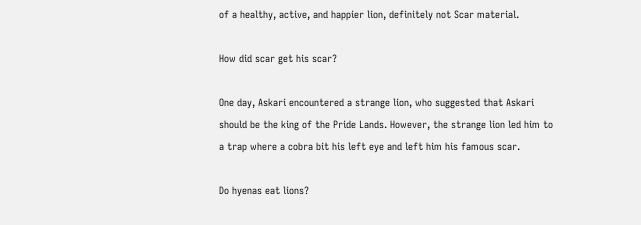of a healthy, active, and happier lion, definitely not Scar material.

How did scar get his scar?

One day, Askari encountered a strange lion, who suggested that Askari should be the king of the Pride Lands. However, the strange lion led him to a trap where a cobra bit his left eye and left him his famous scar.

Do hyenas eat lions?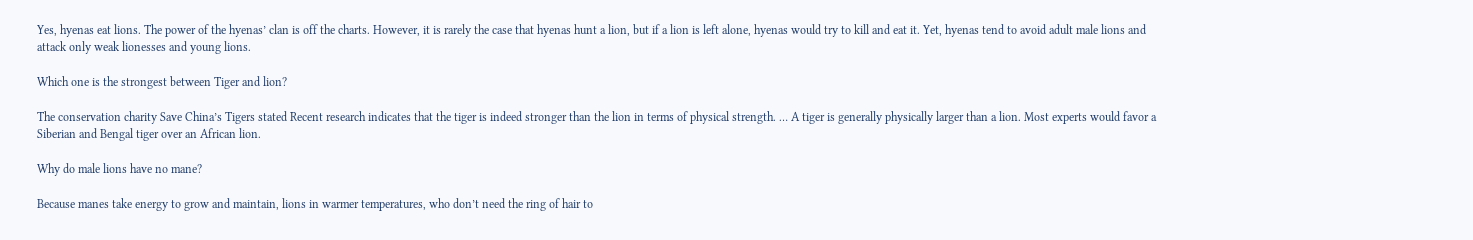Yes, hyenas eat lions. The power of the hyenas’ clan is off the charts. However, it is rarely the case that hyenas hunt a lion, but if a lion is left alone, hyenas would try to kill and eat it. Yet, hyenas tend to avoid adult male lions and attack only weak lionesses and young lions.

Which one is the strongest between Tiger and lion?

The conservation charity Save China’s Tigers stated Recent research indicates that the tiger is indeed stronger than the lion in terms of physical strength. … A tiger is generally physically larger than a lion. Most experts would favor a Siberian and Bengal tiger over an African lion.

Why do male lions have no mane?

Because manes take energy to grow and maintain, lions in warmer temperatures, who don’t need the ring of hair to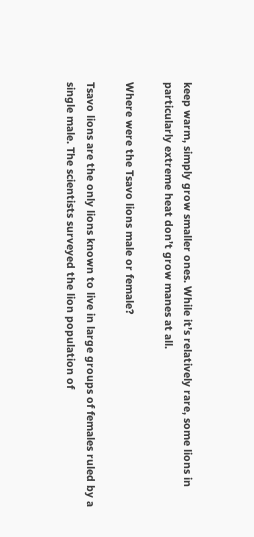keep warm, simply grow smaller ones. While it’s relatively rare, some lions in particularly extreme heat don’t grow manes at all.

Where were the Tsavo lions male or female?

Tsavo lions are the only lions known to live in large groups of females ruled by a single male. The scientists surveyed the lion population of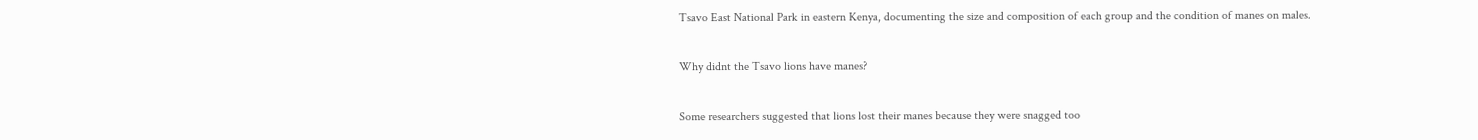Tsavo East National Park in eastern Kenya, documenting the size and composition of each group and the condition of manes on males.

Why didnt the Tsavo lions have manes?

Some researchers suggested that lions lost their manes because they were snagged too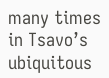many times in Tsavo’s ubiquitous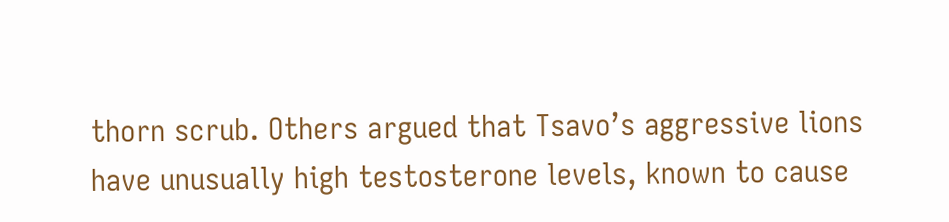thorn scrub. Others argued that Tsavo’s aggressive lions have unusually high testosterone levels, known to cause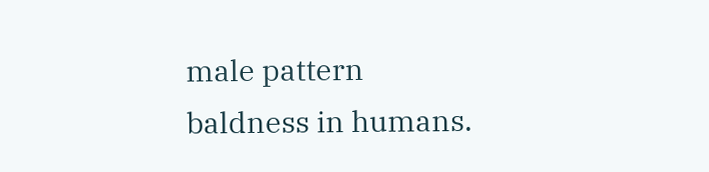male pattern baldness in humans.